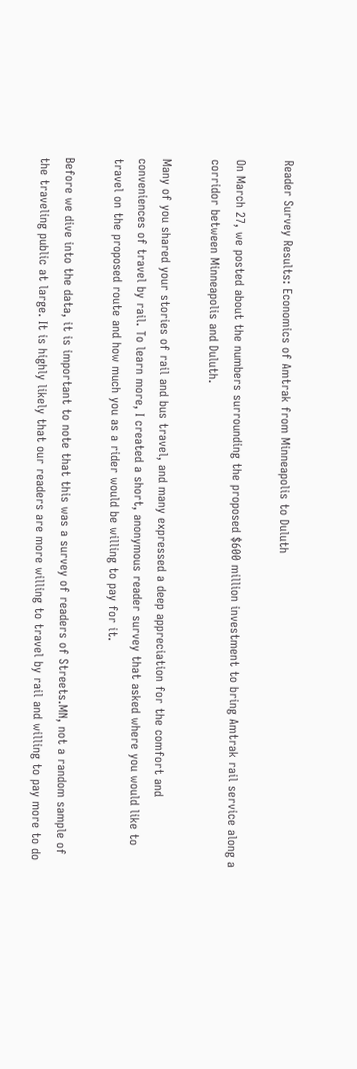Reader Survey Results: Economics of Amtrak from Minneapolis to Duluth

On March 27, we posted about the numbers surrounding the proposed $600 million investment to bring Amtrak rail service along a corridor between Minneapolis and Duluth.

Many of you shared your stories of rail and bus travel, and many expressed a deep appreciation for the comfort and conveniences of travel by rail. To learn more, I created a short, anonymous reader survey that asked where you would like to travel on the proposed route and how much you as a rider would be willing to pay for it.

Before we dive into the data, it is important to note that this was a survey of readers of Streets.MN, not a random sample of the traveling public at large. It is highly likely that our readers are more willing to travel by rail and willing to pay more to do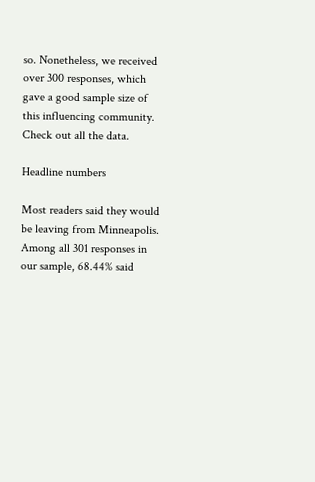so. Nonetheless, we received over 300 responses, which gave a good sample size of this influencing community. Check out all the data.

Headline numbers

Most readers said they would be leaving from Minneapolis. Among all 301 responses in our sample, 68.44% said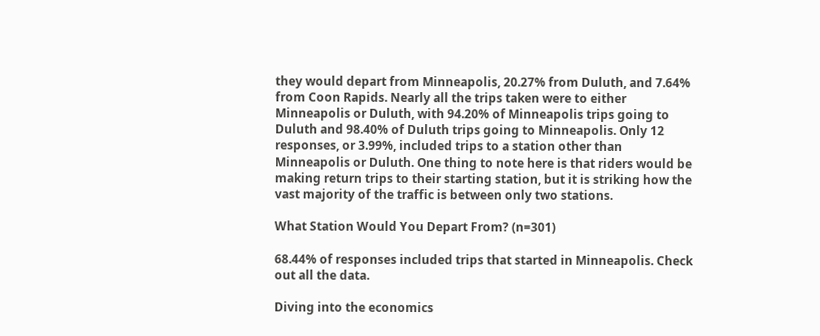they would depart from Minneapolis, 20.27% from Duluth, and 7.64% from Coon Rapids. Nearly all the trips taken were to either Minneapolis or Duluth, with 94.20% of Minneapolis trips going to Duluth and 98.40% of Duluth trips going to Minneapolis. Only 12 responses, or 3.99%, included trips to a station other than Minneapolis or Duluth. One thing to note here is that riders would be making return trips to their starting station, but it is striking how the vast majority of the traffic is between only two stations.

What Station Would You Depart From? (n=301)

68.44% of responses included trips that started in Minneapolis. Check out all the data.

Diving into the economics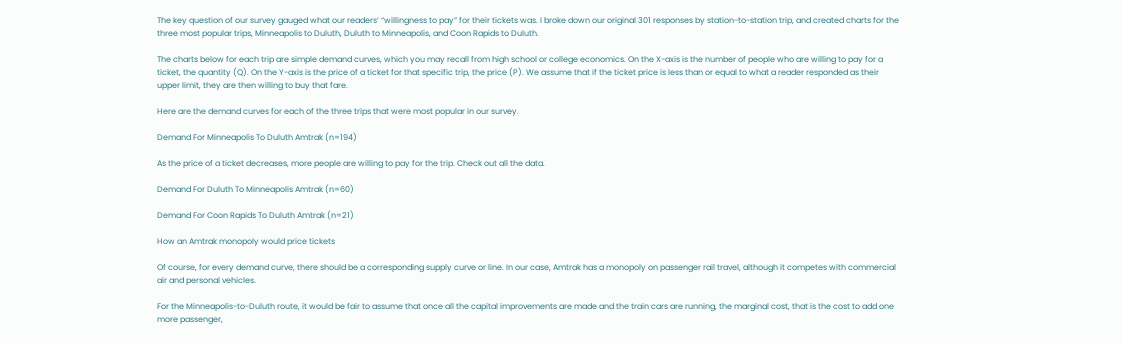The key question of our survey gauged what our readers’ “willingness to pay” for their tickets was. I broke down our original 301 responses by station-to-station trip, and created charts for the three most popular trips, Minneapolis to Duluth, Duluth to Minneapolis, and Coon Rapids to Duluth.

The charts below for each trip are simple demand curves, which you may recall from high school or college economics. On the X-axis is the number of people who are willing to pay for a ticket, the quantity (Q). On the Y-axis is the price of a ticket for that specific trip, the price (P). We assume that if the ticket price is less than or equal to what a reader responded as their upper limit, they are then willing to buy that fare.

Here are the demand curves for each of the three trips that were most popular in our survey.

Demand For Minneapolis To Duluth Amtrak (n=194)

As the price of a ticket decreases, more people are willing to pay for the trip. Check out all the data.

Demand For Duluth To Minneapolis Amtrak (n=60)

Demand For Coon Rapids To Duluth Amtrak (n=21)

How an Amtrak monopoly would price tickets

Of course, for every demand curve, there should be a corresponding supply curve or line. In our case, Amtrak has a monopoly on passenger rail travel, although it competes with commercial air and personal vehicles.

For the Minneapolis-to-Duluth route, it would be fair to assume that once all the capital improvements are made and the train cars are running, the marginal cost, that is the cost to add one more passenger,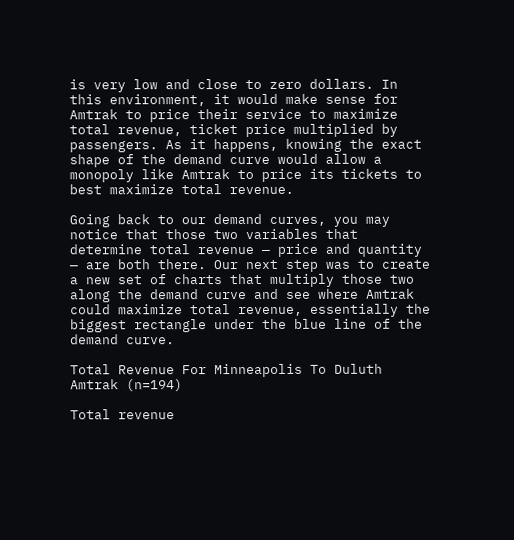is very low and close to zero dollars. In this environment, it would make sense for Amtrak to price their service to maximize total revenue, ticket price multiplied by passengers. As it happens, knowing the exact shape of the demand curve would allow a monopoly like Amtrak to price its tickets to best maximize total revenue.

Going back to our demand curves, you may notice that those two variables that determine total revenue — price and quantity — are both there. Our next step was to create a new set of charts that multiply those two along the demand curve and see where Amtrak could maximize total revenue, essentially the biggest rectangle under the blue line of the demand curve.

Total Revenue For Minneapolis To Duluth Amtrak (n=194)

Total revenue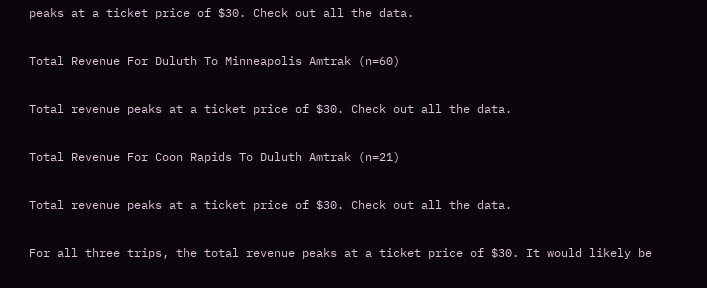peaks at a ticket price of $30. Check out all the data.

Total Revenue For Duluth To Minneapolis Amtrak (n=60)

Total revenue peaks at a ticket price of $30. Check out all the data.

Total Revenue For Coon Rapids To Duluth Amtrak (n=21)

Total revenue peaks at a ticket price of $30. Check out all the data.

For all three trips, the total revenue peaks at a ticket price of $30. It would likely be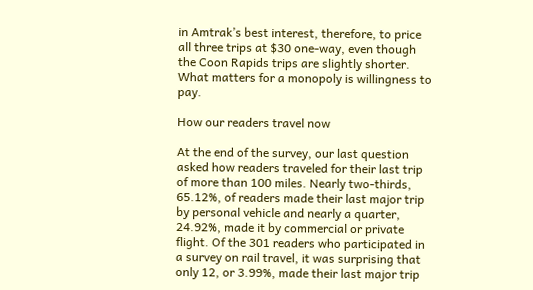in Amtrak’s best interest, therefore, to price all three trips at $30 one-way, even though the Coon Rapids trips are slightly shorter. What matters for a monopoly is willingness to pay.

How our readers travel now

At the end of the survey, our last question asked how readers traveled for their last trip of more than 100 miles. Nearly two-thirds, 65.12%, of readers made their last major trip by personal vehicle and nearly a quarter, 24.92%, made it by commercial or private flight. Of the 301 readers who participated in a survey on rail travel, it was surprising that only 12, or 3.99%, made their last major trip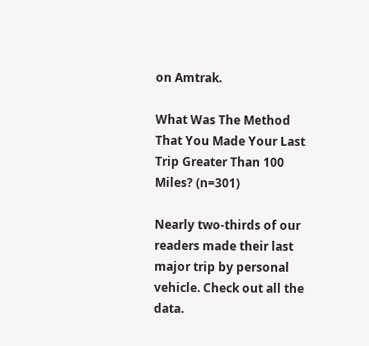on Amtrak.

What Was The Method That You Made Your Last Trip Greater Than 100 Miles? (n=301)

Nearly two-thirds of our readers made their last major trip by personal vehicle. Check out all the data.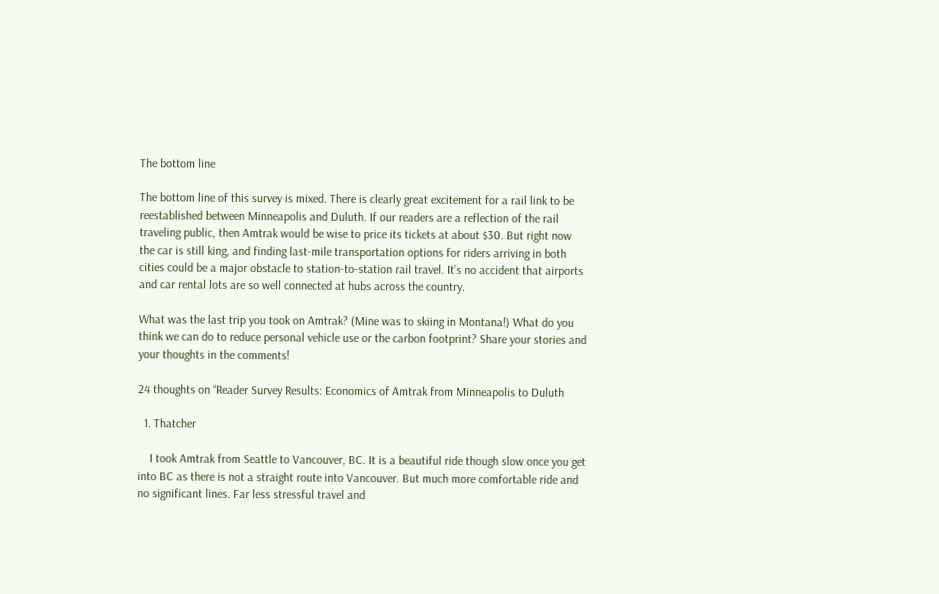The bottom line

The bottom line of this survey is mixed. There is clearly great excitement for a rail link to be reestablished between Minneapolis and Duluth. If our readers are a reflection of the rail traveling public, then Amtrak would be wise to price its tickets at about $30. But right now the car is still king, and finding last-mile transportation options for riders arriving in both cities could be a major obstacle to station-to-station rail travel. It’s no accident that airports and car rental lots are so well connected at hubs across the country.

What was the last trip you took on Amtrak? (Mine was to skiing in Montana!) What do you think we can do to reduce personal vehicle use or the carbon footprint? Share your stories and your thoughts in the comments!

24 thoughts on “Reader Survey Results: Economics of Amtrak from Minneapolis to Duluth

  1. Thatcher

    I took Amtrak from Seattle to Vancouver, BC. It is a beautiful ride though slow once you get into BC as there is not a straight route into Vancouver. But much more comfortable ride and no significant lines. Far less stressful travel and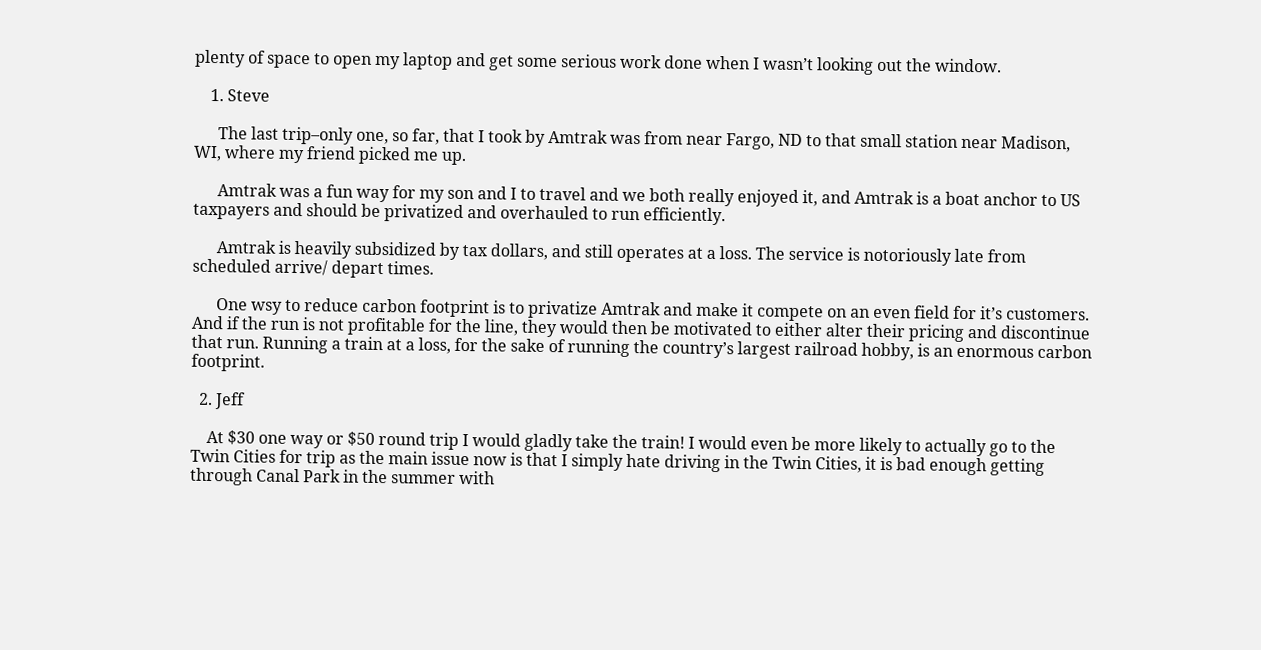plenty of space to open my laptop and get some serious work done when I wasn’t looking out the window.

    1. Steve

      The last trip–only one, so far, that I took by Amtrak was from near Fargo, ND to that small station near Madison, WI, where my friend picked me up.

      Amtrak was a fun way for my son and I to travel and we both really enjoyed it, and Amtrak is a boat anchor to US taxpayers and should be privatized and overhauled to run efficiently.

      Amtrak is heavily subsidized by tax dollars, and still operates at a loss. The service is notoriously late from scheduled arrive/ depart times.

      One wsy to reduce carbon footprint is to privatize Amtrak and make it compete on an even field for it’s customers. And if the run is not profitable for the line, they would then be motivated to either alter their pricing and discontinue that run. Running a train at a loss, for the sake of running the country’s largest railroad hobby, is an enormous carbon footprint.

  2. Jeff

    At $30 one way or $50 round trip I would gladly take the train! I would even be more likely to actually go to the Twin Cities for trip as the main issue now is that I simply hate driving in the Twin Cities, it is bad enough getting through Canal Park in the summer with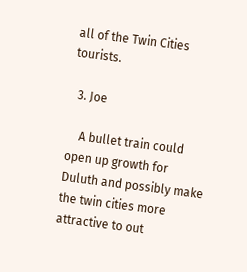all of the Twin Cities tourists.

  3. Joe

    A bullet train could open up growth for Duluth and possibly make the twin cities more attractive to out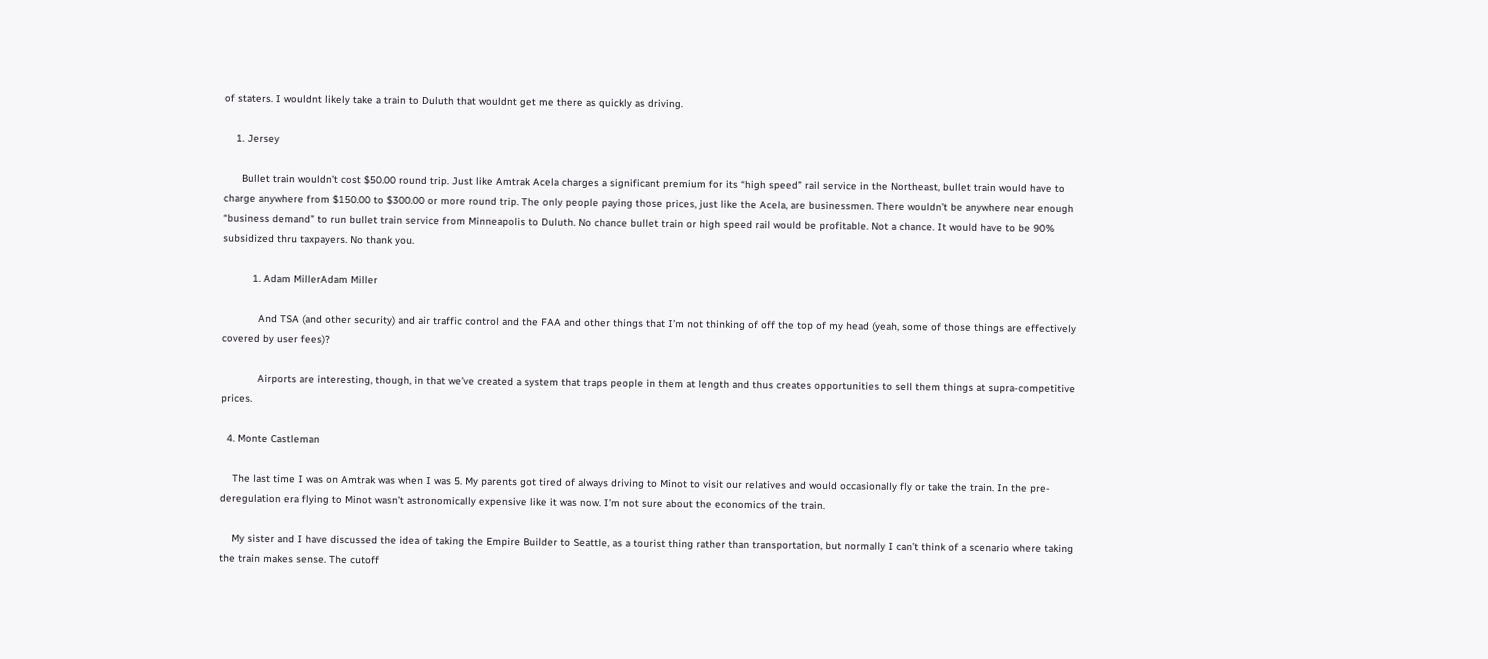of staters. I wouldnt likely take a train to Duluth that wouldnt get me there as quickly as driving.

    1. Jersey

      Bullet train wouldn’t cost $50.00 round trip. Just like Amtrak Acela charges a significant premium for its “high speed” rail service in the Northeast, bullet train would have to charge anywhere from $150.00 to $300.00 or more round trip. The only people paying those prices, just like the Acela, are businessmen. There wouldn’t be anywhere near enough “business demand” to run bullet train service from Minneapolis to Duluth. No chance bullet train or high speed rail would be profitable. Not a chance. It would have to be 90% subsidized thru taxpayers. No thank you.

          1. Adam MillerAdam Miller

            And TSA (and other security) and air traffic control and the FAA and other things that I’m not thinking of off the top of my head (yeah, some of those things are effectively covered by user fees)?

            Airports are interesting, though, in that we’ve created a system that traps people in them at length and thus creates opportunities to sell them things at supra-competitive prices.

  4. Monte Castleman

    The last time I was on Amtrak was when I was 5. My parents got tired of always driving to Minot to visit our relatives and would occasionally fly or take the train. In the pre-deregulation era flying to Minot wasn’t astronomically expensive like it was now. I’m not sure about the economics of the train.

    My sister and I have discussed the idea of taking the Empire Builder to Seattle, as a tourist thing rather than transportation, but normally I can’t think of a scenario where taking the train makes sense. The cutoff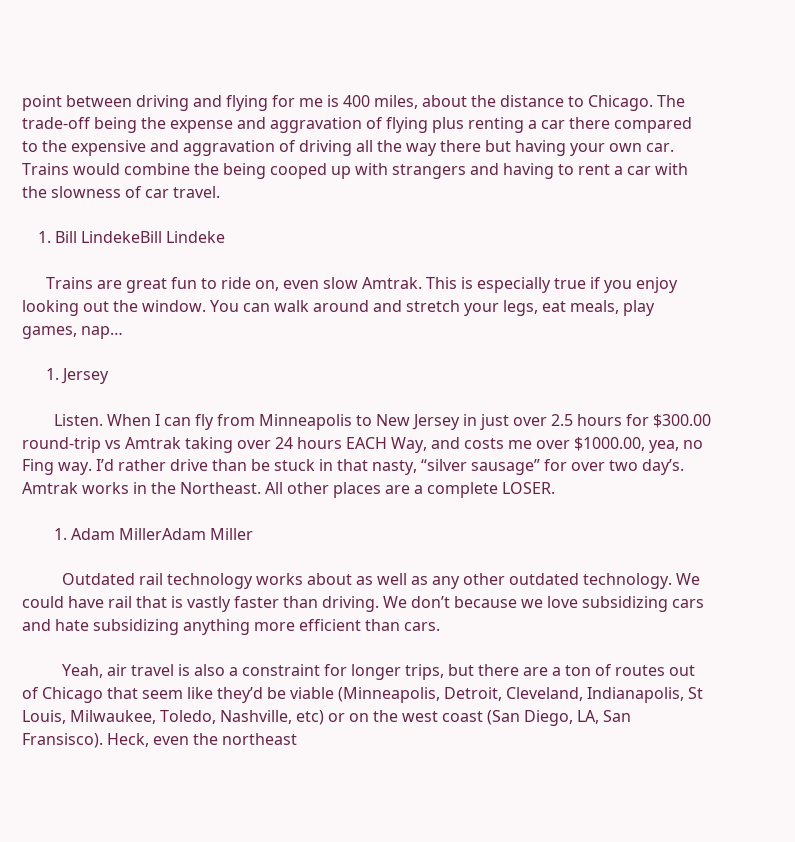point between driving and flying for me is 400 miles, about the distance to Chicago. The trade-off being the expense and aggravation of flying plus renting a car there compared to the expensive and aggravation of driving all the way there but having your own car. Trains would combine the being cooped up with strangers and having to rent a car with the slowness of car travel.

    1. Bill LindekeBill Lindeke

      Trains are great fun to ride on, even slow Amtrak. This is especially true if you enjoy looking out the window. You can walk around and stretch your legs, eat meals, play games, nap…

      1. Jersey

        Listen. When I can fly from Minneapolis to New Jersey in just over 2.5 hours for $300.00 round-trip vs Amtrak taking over 24 hours EACH Way, and costs me over $1000.00, yea, no Fing way. I’d rather drive than be stuck in that nasty, “silver sausage” for over two day’s. Amtrak works in the Northeast. All other places are a complete LOSER.

        1. Adam MillerAdam Miller

          Outdated rail technology works about as well as any other outdated technology. We could have rail that is vastly faster than driving. We don’t because we love subsidizing cars and hate subsidizing anything more efficient than cars.

          Yeah, air travel is also a constraint for longer trips, but there are a ton of routes out of Chicago that seem like they’d be viable (Minneapolis, Detroit, Cleveland, Indianapolis, St Louis, Milwaukee, Toledo, Nashville, etc) or on the west coast (San Diego, LA, San Fransisco). Heck, even the northeast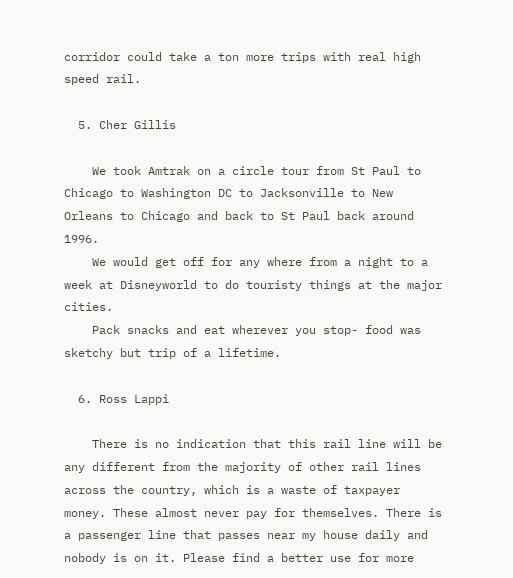corridor could take a ton more trips with real high speed rail.

  5. Cher Gillis

    We took Amtrak on a circle tour from St Paul to Chicago to Washington DC to Jacksonville to New Orleans to Chicago and back to St Paul back around 1996.
    We would get off for any where from a night to a week at Disneyworld to do touristy things at the major cities.
    Pack snacks and eat wherever you stop- food was sketchy but trip of a lifetime.

  6. Ross Lappi

    There is no indication that this rail line will be any different from the majority of other rail lines across the country, which is a waste of taxpayer money. These almost never pay for themselves. There is a passenger line that passes near my house daily and nobody is on it. Please find a better use for more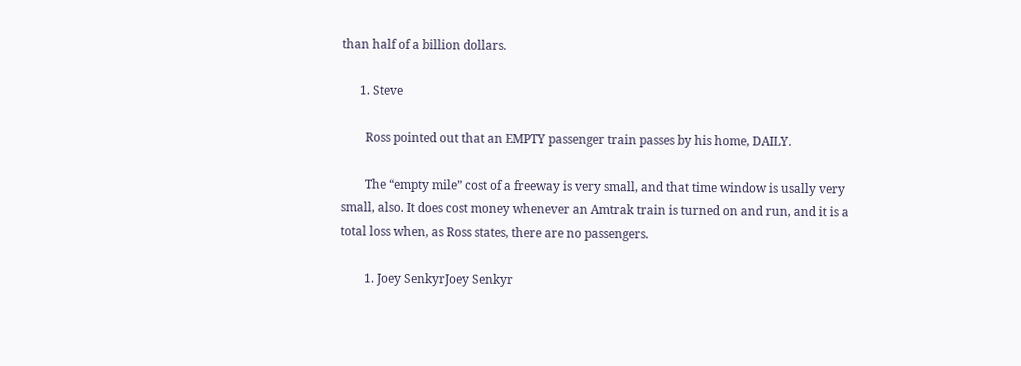than half of a billion dollars.

      1. Steve

        Ross pointed out that an EMPTY passenger train passes by his home, DAILY.

        The “empty mile” cost of a freeway is very small, and that time window is usally very small, also. It does cost money whenever an Amtrak train is turned on and run, and it is a total loss when, as Ross states, there are no passengers.

        1. Joey SenkyrJoey Senkyr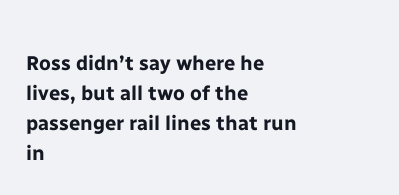Ross didn’t say where he lives, but all two of the passenger rail lines that run in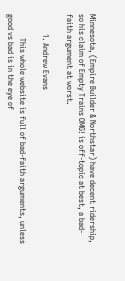Minnesota, (Empire Builder & Northstar) have decent ridership, so his claim of Empty Trains OMG! is off-topic at best, a bad-faith argument at worst.

          1. Andrew Evans

            This whole website is full of bad-faith arguments, unless good vs bad is in the eye of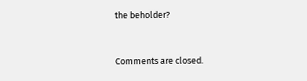the beholder?


Comments are closed.